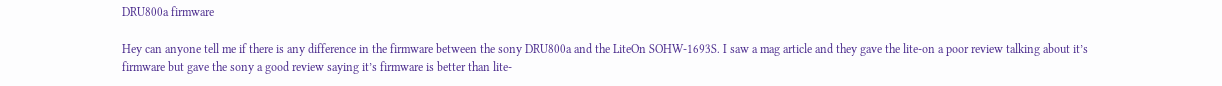DRU800a firmware

Hey can anyone tell me if there is any difference in the firmware between the sony DRU800a and the LiteOn SOHW-1693S. I saw a mag article and they gave the lite-on a poor review talking about it’s firmware but gave the sony a good review saying it’s firmware is better than lite-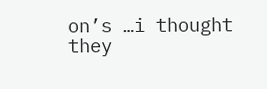on’s …i thought they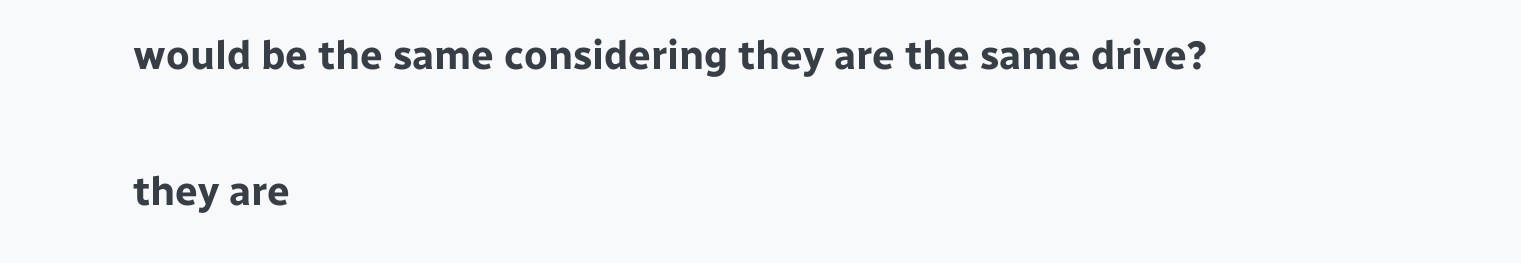would be the same considering they are the same drive?

they are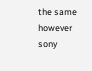the same
however sony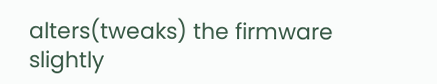alters(tweaks) the firmware slightly